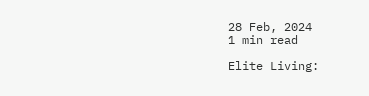28 Feb, 2024
1 min read

Elite Living: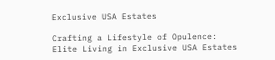Exclusive USA Estates

Crafting a Lifestyle of Opulence: Elite Living in Exclusive USA Estates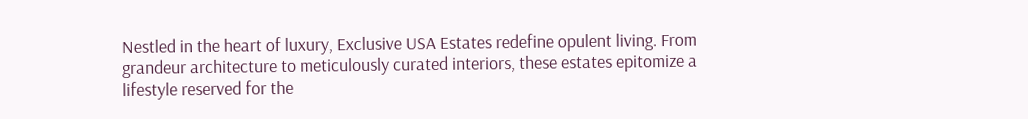Nestled in the heart of luxury, Exclusive USA Estates redefine opulent living. From grandeur architecture to meticulously curated interiors, these estates epitomize a lifestyle reserved for the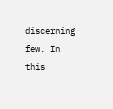discerning few. In this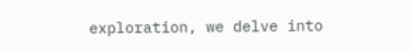exploration, we delve into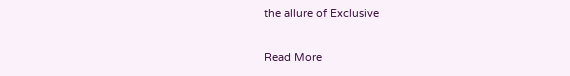the allure of Exclusive

Read More